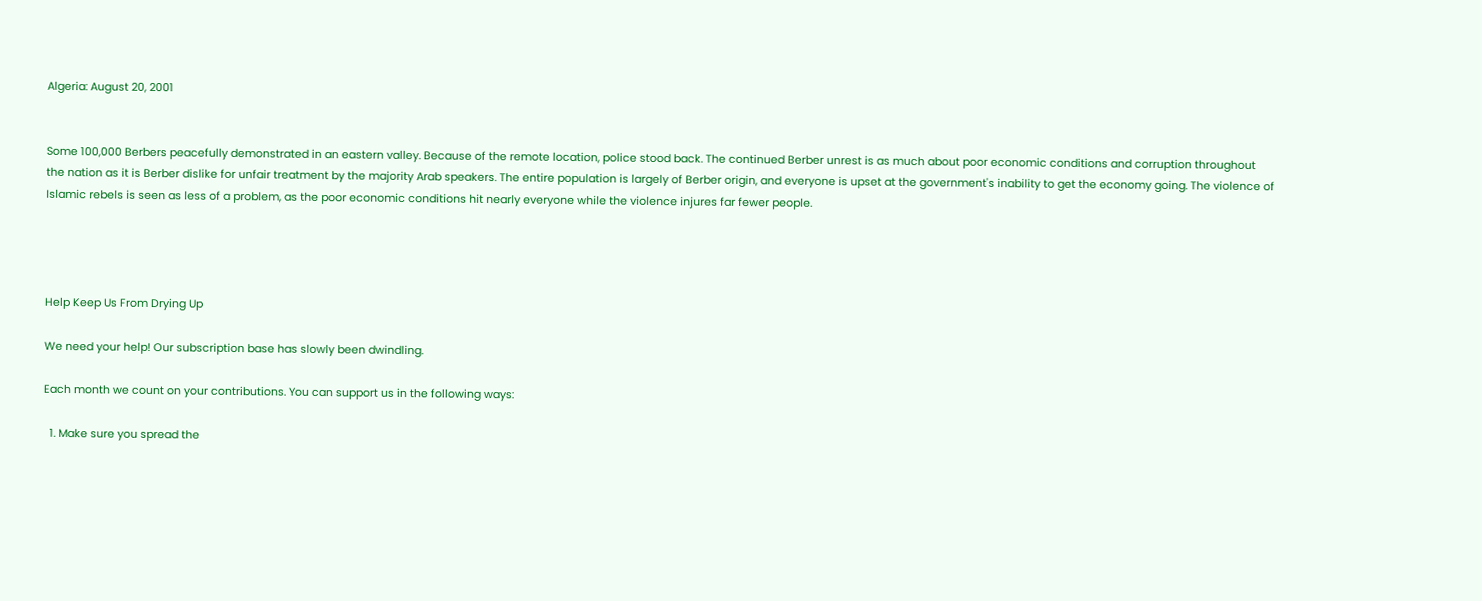Algeria: August 20, 2001


Some 100,000 Berbers peacefully demonstrated in an eastern valley. Because of the remote location, police stood back. The continued Berber unrest is as much about poor economic conditions and corruption throughout the nation as it is Berber dislike for unfair treatment by the majority Arab speakers. The entire population is largely of Berber origin, and everyone is upset at the government's inability to get the economy going. The violence of Islamic rebels is seen as less of a problem, as the poor economic conditions hit nearly everyone while the violence injures far fewer people.




Help Keep Us From Drying Up

We need your help! Our subscription base has slowly been dwindling.

Each month we count on your contributions. You can support us in the following ways:

  1. Make sure you spread the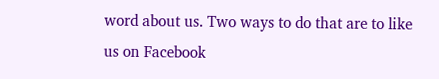word about us. Two ways to do that are to like us on Facebook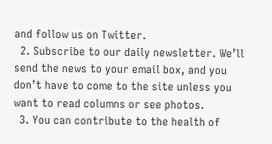and follow us on Twitter.
  2. Subscribe to our daily newsletter. We’ll send the news to your email box, and you don’t have to come to the site unless you want to read columns or see photos.
  3. You can contribute to the health of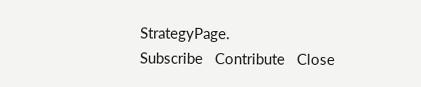StrategyPage.
Subscribe   Contribute   Close